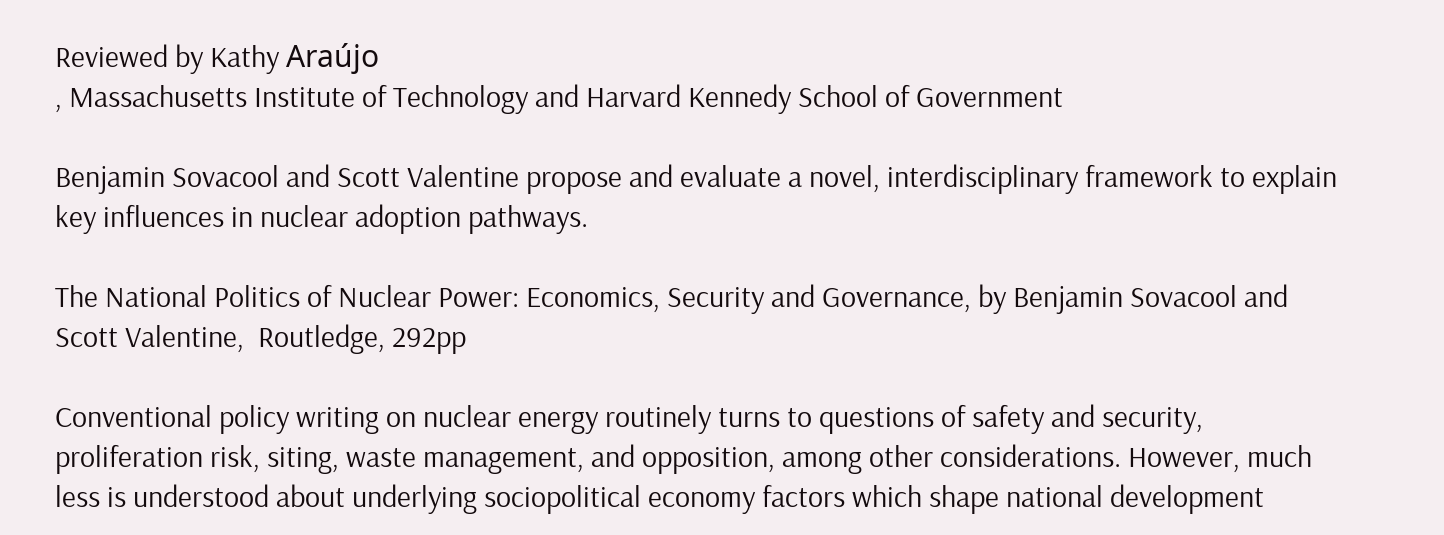Reviewed by Kathy Araújo
, Massachusetts Institute of Technology and Harvard Kennedy School of Government

Benjamin Sovacool and Scott Valentine propose and evaluate a novel, interdisciplinary framework to explain key influences in nuclear adoption pathways.

The National Politics of Nuclear Power: Economics, Security and Governance, by Benjamin Sovacool and Scott Valentine,  Routledge, 292pp

Conventional policy writing on nuclear energy routinely turns to questions of safety and security, proliferation risk, siting, waste management, and opposition, among other considerations. However, much less is understood about underlying sociopolitical economy factors which shape national development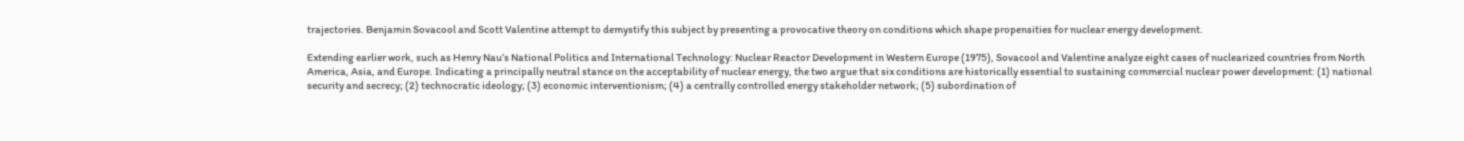trajectories. Benjamin Sovacool and Scott Valentine attempt to demystify this subject by presenting a provocative theory on conditions which shape propensities for nuclear energy development.

Extending earlier work, such as Henry Nau’s National Politics and International Technology: Nuclear Reactor Development in Western Europe (1975), Sovacool and Valentine analyze eight cases of nuclearized countries from North America, Asia, and Europe. Indicating a principally neutral stance on the acceptability of nuclear energy, the two argue that six conditions are historically essential to sustaining commercial nuclear power development: (1) national security and secrecy; (2) technocratic ideology; (3) economic interventionism; (4) a centrally controlled energy stakeholder network; (5) subordination of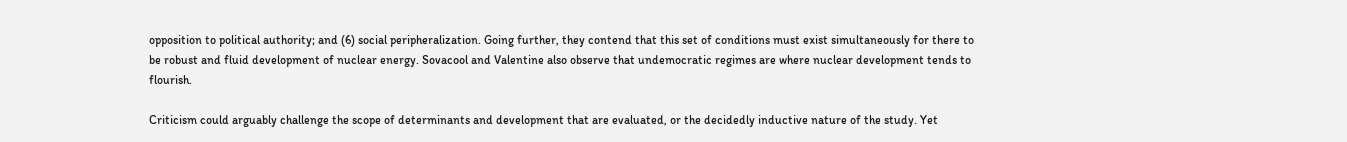opposition to political authority; and (6) social peripheralization. Going further, they contend that this set of conditions must exist simultaneously for there to be robust and fluid development of nuclear energy. Sovacool and Valentine also observe that undemocratic regimes are where nuclear development tends to flourish.

Criticism could arguably challenge the scope of determinants and development that are evaluated, or the decidedly inductive nature of the study. Yet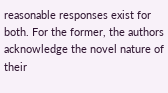reasonable responses exist for both. For the former, the authors acknowledge the novel nature of their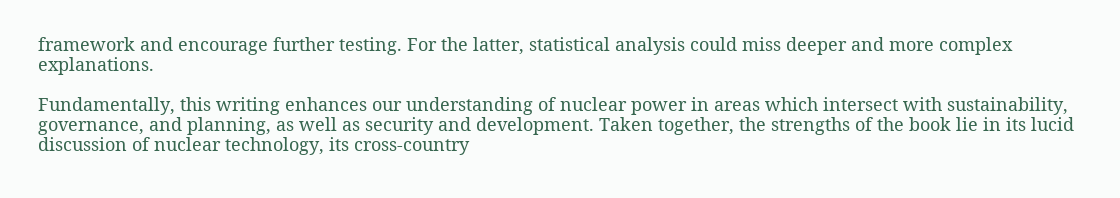framework and encourage further testing. For the latter, statistical analysis could miss deeper and more complex explanations.

Fundamentally, this writing enhances our understanding of nuclear power in areas which intersect with sustainability, governance, and planning, as well as security and development. Taken together, the strengths of the book lie in its lucid discussion of nuclear technology, its cross-country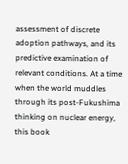assessment of discrete adoption pathways, and its predictive examination of relevant conditions. At a time when the world muddles through its post-Fukushima thinking on nuclear energy, this book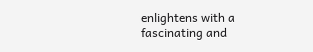enlightens with a fascinating and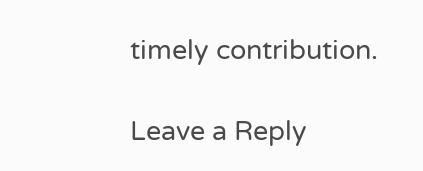timely contribution.

Leave a Reply